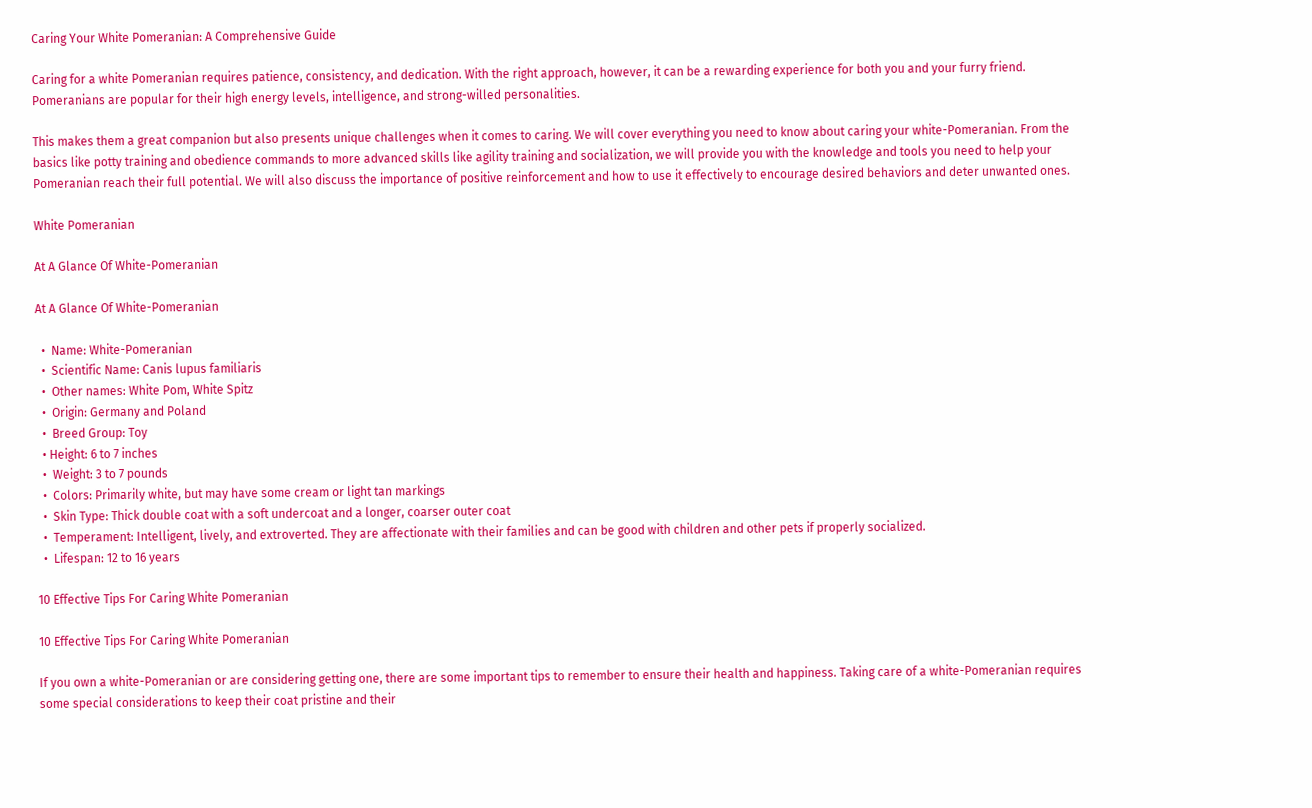Caring Your White Pomeranian: A Comprehensive Guide

Caring for a white Pomeranian requires patience, consistency, and dedication. With the right approach, however, it can be a rewarding experience for both you and your furry friend. Pomeranians are popular for their high energy levels, intelligence, and strong-willed personalities.

This makes them a great companion but also presents unique challenges when it comes to caring. We will cover everything you need to know about caring your white-Pomeranian. From the basics like potty training and obedience commands to more advanced skills like agility training and socialization, we will provide you with the knowledge and tools you need to help your Pomeranian reach their full potential. We will also discuss the importance of positive reinforcement and how to use it effectively to encourage desired behaviors and deter unwanted ones.

White Pomeranian

At A Glance Of White-Pomeranian

At A Glance Of White-Pomeranian

  •  Name: White-Pomeranian
  •  Scientific Name: Canis lupus familiaris
  •  Other names: White Pom, White Spitz
  •  Origin: Germany and Poland
  •  Breed Group: Toy
  • Height: 6 to 7 inches
  •  Weight: 3 to 7 pounds
  •  Colors: Primarily white, but may have some cream or light tan markings
  •  Skin Type: Thick double coat with a soft undercoat and a longer, coarser outer coat
  •  Temperament: Intelligent, lively, and extroverted. They are affectionate with their families and can be good with children and other pets if properly socialized.
  •  Lifespan: 12 to 16 years

10 Effective Tips For Caring White Pomeranian

10 Effective Tips For Caring White Pomeranian

If you own a white-Pomeranian or are considering getting one, there are some important tips to remember to ensure their health and happiness. Taking care of a white-Pomeranian requires some special considerations to keep their coat pristine and their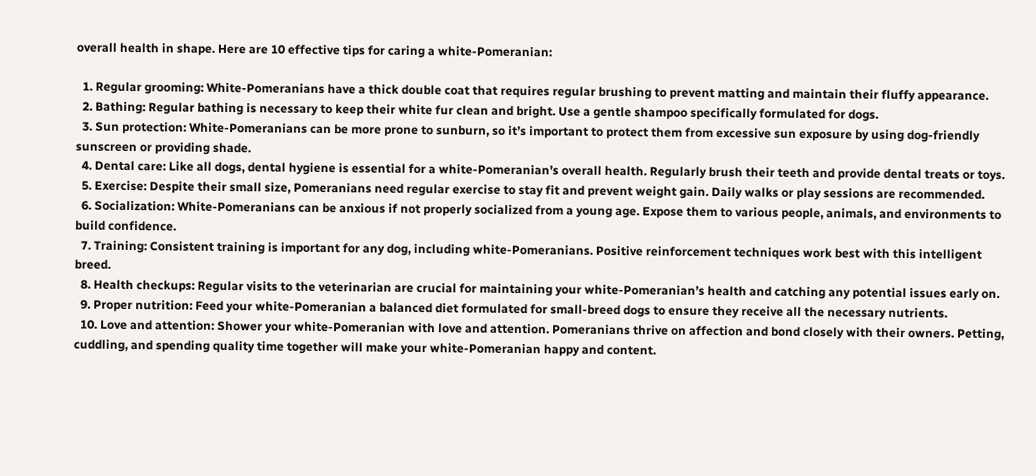overall health in shape. Here are 10 effective tips for caring a white-Pomeranian:

  1. Regular grooming: White-Pomeranians have a thick double coat that requires regular brushing to prevent matting and maintain their fluffy appearance.
  2. Bathing: Regular bathing is necessary to keep their white fur clean and bright. Use a gentle shampoo specifically formulated for dogs.
  3. Sun protection: White-Pomeranians can be more prone to sunburn, so it’s important to protect them from excessive sun exposure by using dog-friendly sunscreen or providing shade.
  4. Dental care: Like all dogs, dental hygiene is essential for a white-Pomeranian’s overall health. Regularly brush their teeth and provide dental treats or toys.
  5. Exercise: Despite their small size, Pomeranians need regular exercise to stay fit and prevent weight gain. Daily walks or play sessions are recommended.
  6. Socialization: White-Pomeranians can be anxious if not properly socialized from a young age. Expose them to various people, animals, and environments to build confidence.
  7. Training: Consistent training is important for any dog, including white-Pomeranians. Positive reinforcement techniques work best with this intelligent breed.
  8. Health checkups: Regular visits to the veterinarian are crucial for maintaining your white-Pomeranian’s health and catching any potential issues early on.
  9. Proper nutrition: Feed your white-Pomeranian a balanced diet formulated for small-breed dogs to ensure they receive all the necessary nutrients.
  10. Love and attention: Shower your white-Pomeranian with love and attention. Pomeranians thrive on affection and bond closely with their owners. Petting, cuddling, and spending quality time together will make your white-Pomeranian happy and content.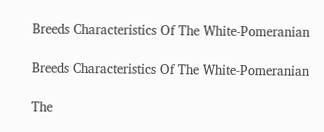Breeds Characteristics Of The White-Pomeranian

Breeds Characteristics Of The White-Pomeranian

The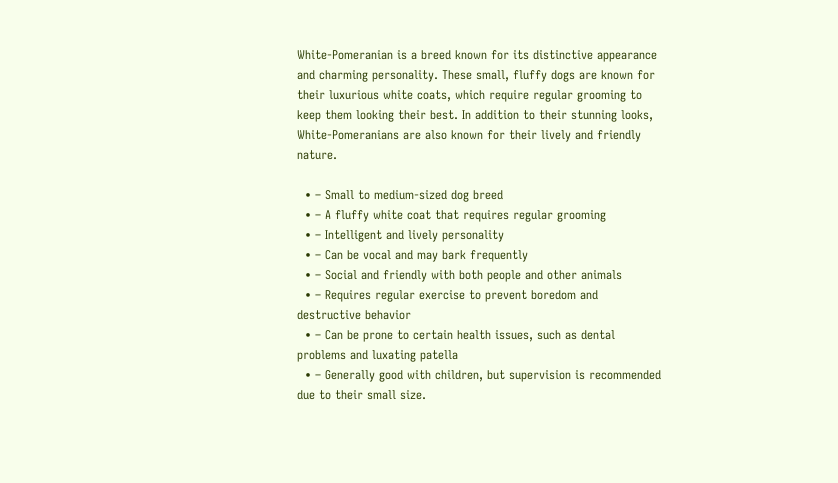White-Pomeranian is a breed known for its distinctive appearance and charming personality. These small, fluffy dogs are known for their luxurious white coats, which require regular grooming to keep them looking their best. In addition to their stunning looks, White-Pomeranians are also known for their lively and friendly nature.

  • – Small to medium-sized dog breed
  • – A fluffy white coat that requires regular grooming
  • – Intelligent and lively personality
  • – Can be vocal and may bark frequently
  • – Social and friendly with both people and other animals
  • – Requires regular exercise to prevent boredom and destructive behavior
  • – Can be prone to certain health issues, such as dental problems and luxating patella
  • – Generally good with children, but supervision is recommended due to their small size.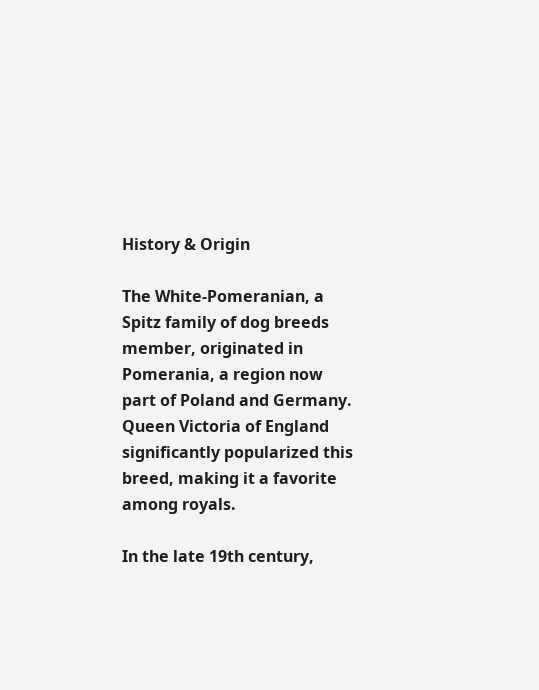History & Origin

The White-Pomeranian, a Spitz family of dog breeds member, originated in Pomerania, a region now part of Poland and Germany. Queen Victoria of England significantly popularized this breed, making it a favorite among royals.

In the late 19th century,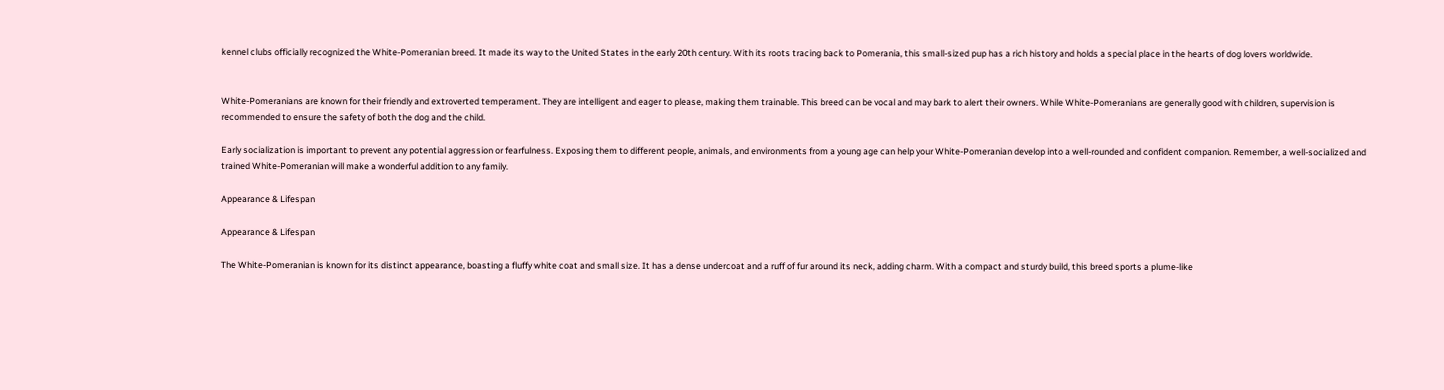kennel clubs officially recognized the White-Pomeranian breed. It made its way to the United States in the early 20th century. With its roots tracing back to Pomerania, this small-sized pup has a rich history and holds a special place in the hearts of dog lovers worldwide.


White-Pomeranians are known for their friendly and extroverted temperament. They are intelligent and eager to please, making them trainable. This breed can be vocal and may bark to alert their owners. While White-Pomeranians are generally good with children, supervision is recommended to ensure the safety of both the dog and the child.

Early socialization is important to prevent any potential aggression or fearfulness. Exposing them to different people, animals, and environments from a young age can help your White-Pomeranian develop into a well-rounded and confident companion. Remember, a well-socialized and trained White-Pomeranian will make a wonderful addition to any family.

Appearance & Lifespan

Appearance & Lifespan

The White-Pomeranian is known for its distinct appearance, boasting a fluffy white coat and small size. It has a dense undercoat and a ruff of fur around its neck, adding charm. With a compact and sturdy build, this breed sports a plume-like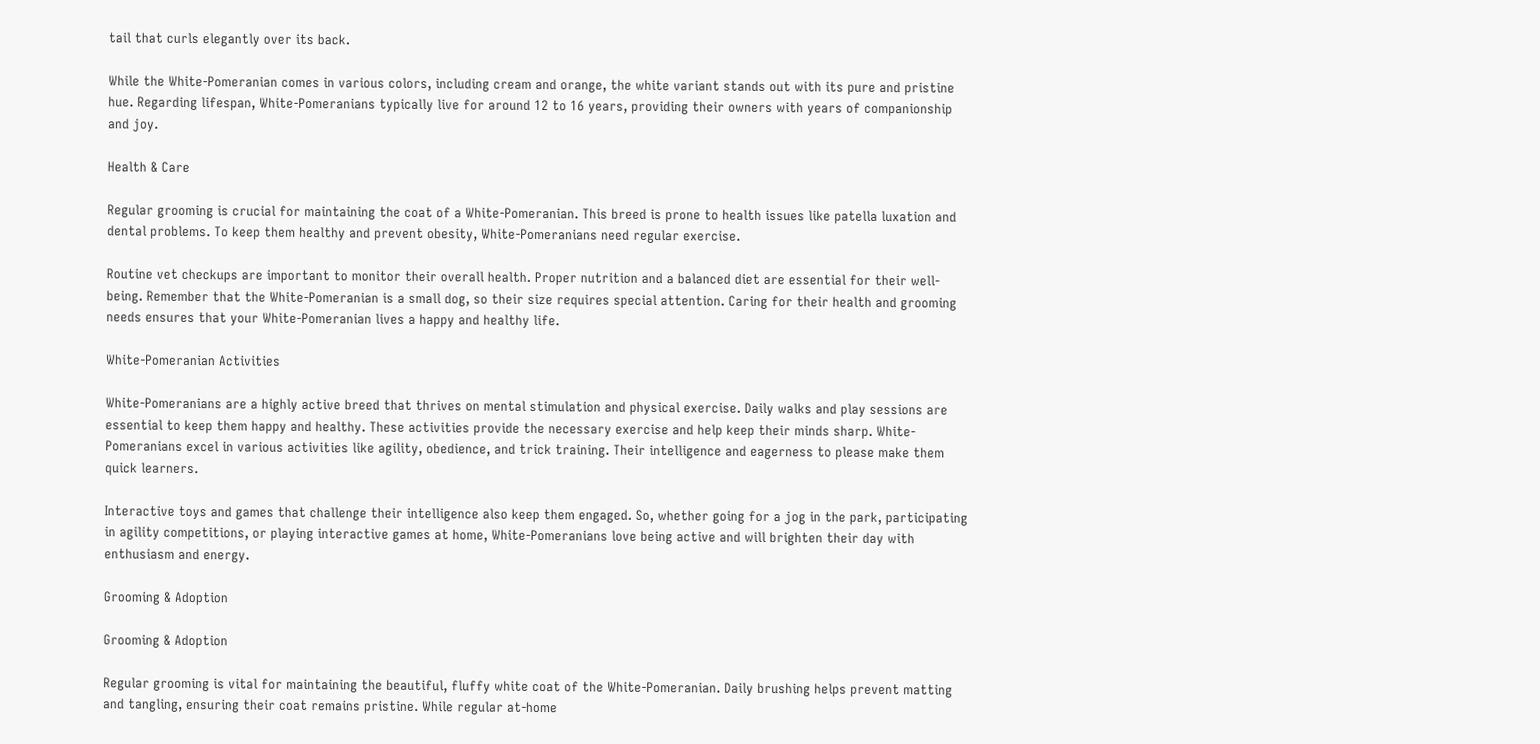tail that curls elegantly over its back.

While the White-Pomeranian comes in various colors, including cream and orange, the white variant stands out with its pure and pristine hue. Regarding lifespan, White-Pomeranians typically live for around 12 to 16 years, providing their owners with years of companionship and joy.

Health & Care

Regular grooming is crucial for maintaining the coat of a White-Pomeranian. This breed is prone to health issues like patella luxation and dental problems. To keep them healthy and prevent obesity, White-Pomeranians need regular exercise.

Routine vet checkups are important to monitor their overall health. Proper nutrition and a balanced diet are essential for their well-being. Remember that the White-Pomeranian is a small dog, so their size requires special attention. Caring for their health and grooming needs ensures that your White-Pomeranian lives a happy and healthy life.

White-Pomeranian Activities

White-Pomeranians are a highly active breed that thrives on mental stimulation and physical exercise. Daily walks and play sessions are essential to keep them happy and healthy. These activities provide the necessary exercise and help keep their minds sharp. White-Pomeranians excel in various activities like agility, obedience, and trick training. Their intelligence and eagerness to please make them quick learners.

Interactive toys and games that challenge their intelligence also keep them engaged. So, whether going for a jog in the park, participating in agility competitions, or playing interactive games at home, White-Pomeranians love being active and will brighten their day with enthusiasm and energy.

Grooming & Adoption

Grooming & Adoption

Regular grooming is vital for maintaining the beautiful, fluffy white coat of the White-Pomeranian. Daily brushing helps prevent matting and tangling, ensuring their coat remains pristine. While regular at-home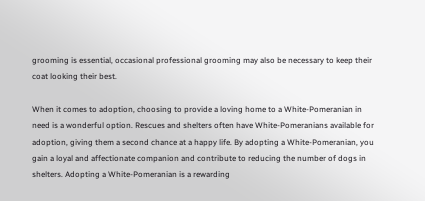grooming is essential, occasional professional grooming may also be necessary to keep their coat looking their best.

When it comes to adoption, choosing to provide a loving home to a White-Pomeranian in need is a wonderful option. Rescues and shelters often have White-Pomeranians available for adoption, giving them a second chance at a happy life. By adopting a White-Pomeranian, you gain a loyal and affectionate companion and contribute to reducing the number of dogs in shelters. Adopting a White-Pomeranian is a rewarding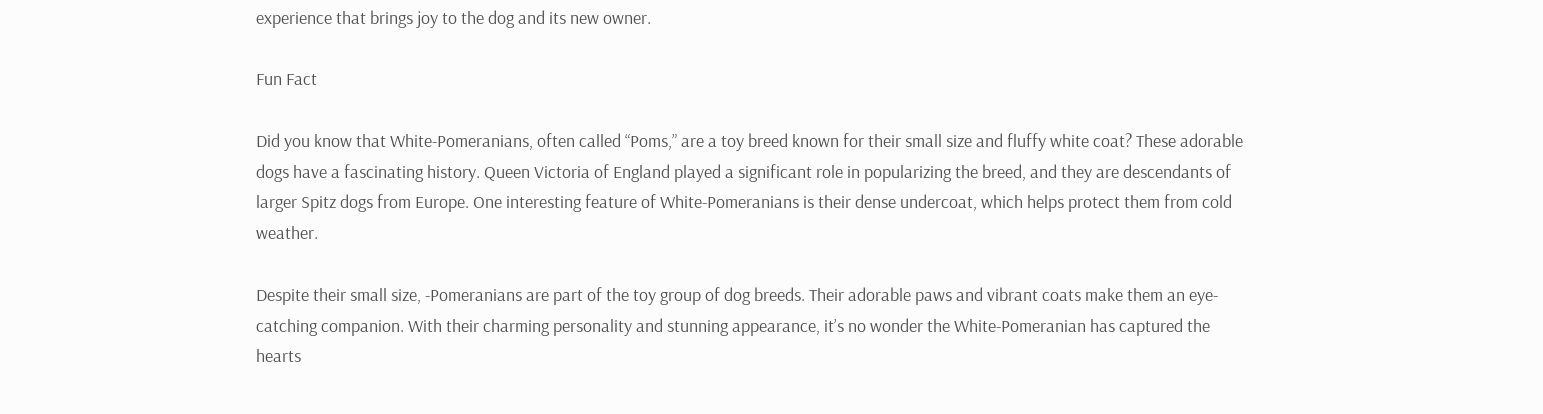experience that brings joy to the dog and its new owner.

Fun Fact

Did you know that White-Pomeranians, often called “Poms,” are a toy breed known for their small size and fluffy white coat? These adorable dogs have a fascinating history. Queen Victoria of England played a significant role in popularizing the breed, and they are descendants of larger Spitz dogs from Europe. One interesting feature of White-Pomeranians is their dense undercoat, which helps protect them from cold weather.

Despite their small size, -Pomeranians are part of the toy group of dog breeds. Their adorable paws and vibrant coats make them an eye-catching companion. With their charming personality and stunning appearance, it’s no wonder the White-Pomeranian has captured the hearts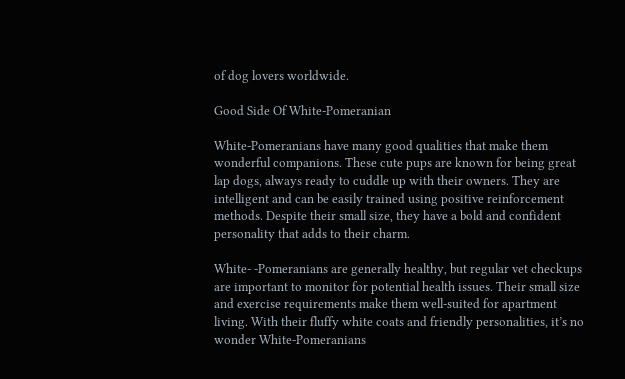of dog lovers worldwide.

Good Side Of White-Pomeranian

White-Pomeranians have many good qualities that make them wonderful companions. These cute pups are known for being great lap dogs, always ready to cuddle up with their owners. They are intelligent and can be easily trained using positive reinforcement methods. Despite their small size, they have a bold and confident personality that adds to their charm.

White- -Pomeranians are generally healthy, but regular vet checkups are important to monitor for potential health issues. Their small size and exercise requirements make them well-suited for apartment living. With their fluffy white coats and friendly personalities, it’s no wonder White-Pomeranians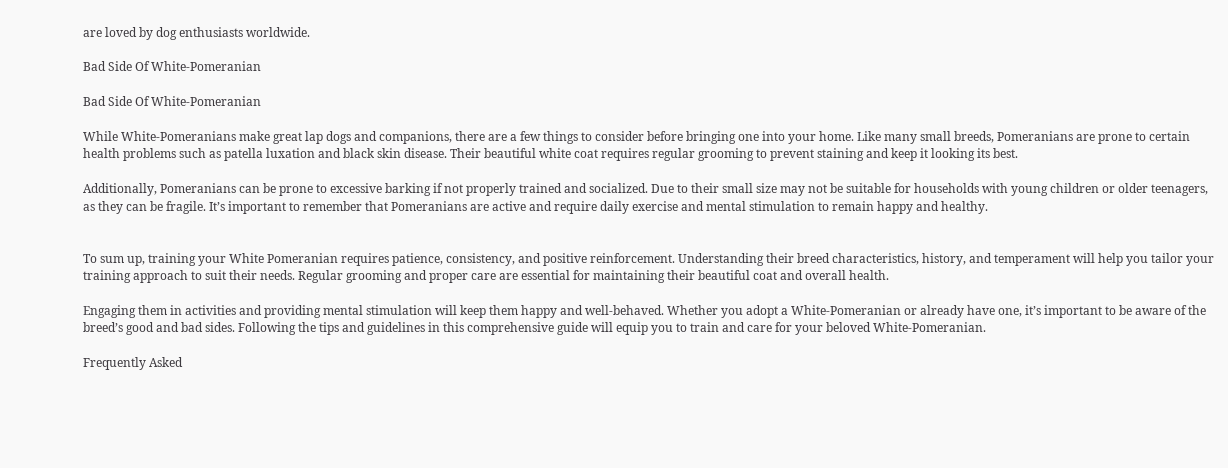are loved by dog enthusiasts worldwide.

Bad Side Of White-Pomeranian

Bad Side Of White-Pomeranian

While White-Pomeranians make great lap dogs and companions, there are a few things to consider before bringing one into your home. Like many small breeds, Pomeranians are prone to certain health problems such as patella luxation and black skin disease. Their beautiful white coat requires regular grooming to prevent staining and keep it looking its best.

Additionally, Pomeranians can be prone to excessive barking if not properly trained and socialized. Due to their small size may not be suitable for households with young children or older teenagers, as they can be fragile. It’s important to remember that Pomeranians are active and require daily exercise and mental stimulation to remain happy and healthy.


To sum up, training your White Pomeranian requires patience, consistency, and positive reinforcement. Understanding their breed characteristics, history, and temperament will help you tailor your training approach to suit their needs. Regular grooming and proper care are essential for maintaining their beautiful coat and overall health.

Engaging them in activities and providing mental stimulation will keep them happy and well-behaved. Whether you adopt a White-Pomeranian or already have one, it’s important to be aware of the breed’s good and bad sides. Following the tips and guidelines in this comprehensive guide will equip you to train and care for your beloved White-Pomeranian.

Frequently Asked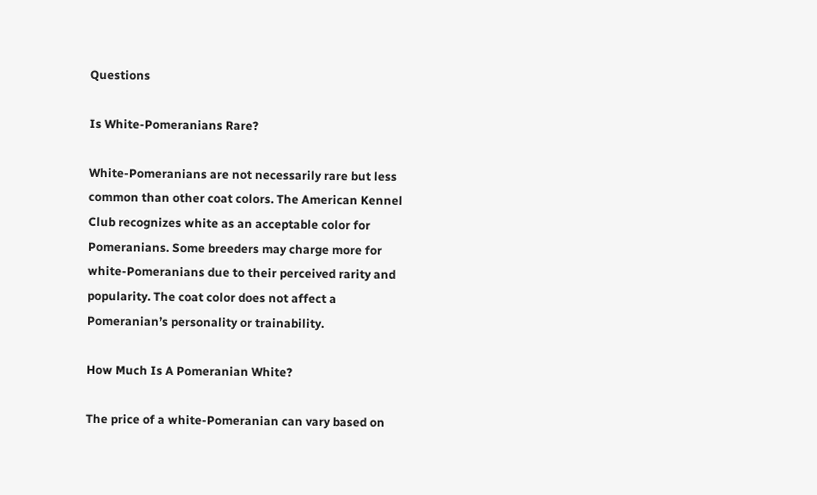Questions

Is White-Pomeranians Rare?

White-Pomeranians are not necessarily rare but less common than other coat colors. The American Kennel Club recognizes white as an acceptable color for Pomeranians. Some breeders may charge more for white-Pomeranians due to their perceived rarity and popularity. The coat color does not affect a Pomeranian’s personality or trainability.

How Much Is A Pomeranian White?

The price of a white-Pomeranian can vary based on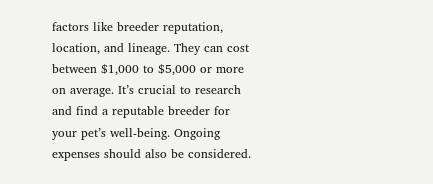factors like breeder reputation, location, and lineage. They can cost between $1,000 to $5,000 or more on average. It’s crucial to research and find a reputable breeder for your pet’s well-being. Ongoing expenses should also be considered.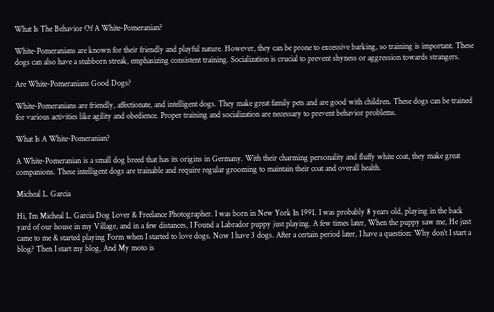What Is The Behavior Of A White-Pomeranian?

White-Pomeranians are known for their friendly and playful nature. However, they can be prone to excessive barking, so training is important. These dogs can also have a stubborn streak, emphasizing consistent training. Socialization is crucial to prevent shyness or aggression towards strangers.

Are White-Pomeranians Good Dogs?

White-Pomeranians are friendly, affectionate, and intelligent dogs. They make great family pets and are good with children. These dogs can be trained for various activities like agility and obedience. Proper training and socialization are necessary to prevent behavior problems.

What Is A White-Pomeranian?

A White-Pomeranian is a small dog breed that has its origins in Germany. With their charming personality and fluffy white coat, they make great companions. These intelligent dogs are trainable and require regular grooming to maintain their coat and overall health.

Micheal L. Garcia

Hi, I’m Micheal L. Garcia Dog Lover & Freelance Photographer. I was born in New York In 1991. I was probably 8 years old, playing in the back yard of our house in my Village, and in a few distances, I Found a Labrador puppy just playing. A few times later, When the puppy saw me, He just came to me & started playing Form when I started to love dogs. Now I have 3 dogs. After a certain period later, I have a question: Why don’t I start a blog? Then I start my blog, And My moto is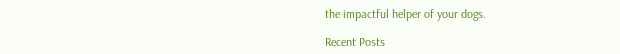the impactful helper of your dogs.

Recent Posts